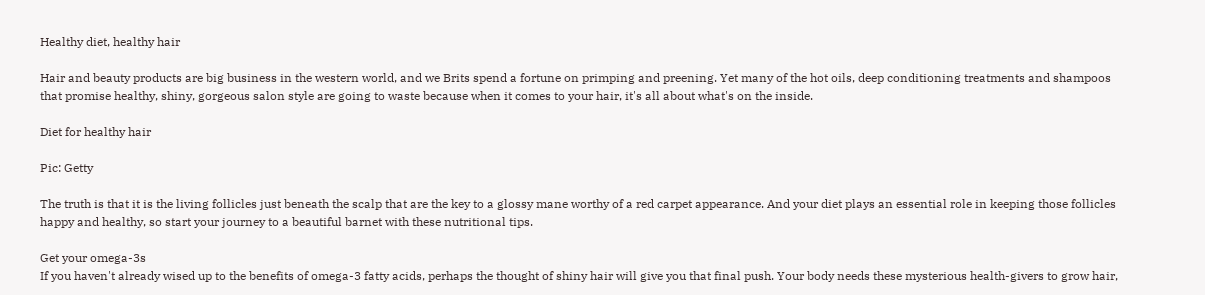Healthy diet, healthy hair

Hair and beauty products are big business in the western world, and we Brits spend a fortune on primping and preening. Yet many of the hot oils, deep conditioning treatments and shampoos that promise healthy, shiny, gorgeous salon style are going to waste because when it comes to your hair, it's all about what's on the inside.

Diet for healthy hair

Pic: Getty

The truth is that it is the living follicles just beneath the scalp that are the key to a glossy mane worthy of a red carpet appearance. And your diet plays an essential role in keeping those follicles happy and healthy, so start your journey to a beautiful barnet with these nutritional tips.

Get your omega-3s
If you haven't already wised up to the benefits of omega-3 fatty acids, perhaps the thought of shiny hair will give you that final push. Your body needs these mysterious health-givers to grow hair,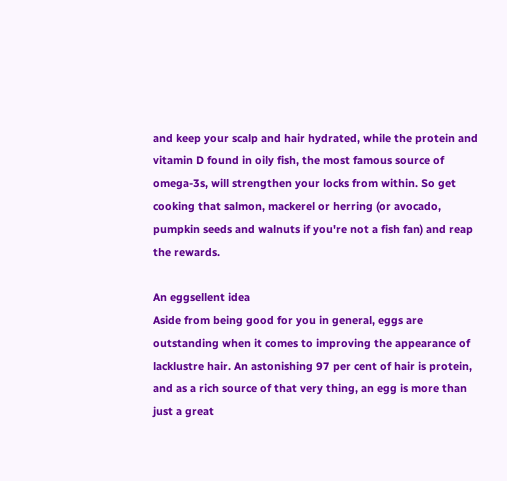and keep your scalp and hair hydrated, while the protein and vitamin D found in oily fish, the most famous source of omega-3s, will strengthen your locks from within. So get cooking that salmon, mackerel or herring (or avocado, pumpkin seeds and walnuts if you're not a fish fan) and reap the rewards.

An eggsellent idea
Aside from being good for you in general, eggs are outstanding when it comes to improving the appearance of lacklustre hair. An astonishing 97 per cent of hair is protein, and as a rich source of that very thing, an egg is more than just a great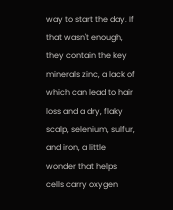way to start the day. If that wasn't enough, they contain the key minerals zinc, a lack of which can lead to hair loss and a dry, flaky scalp, selenium, sulfur, and iron, a little wonder that helps cells carry oxygen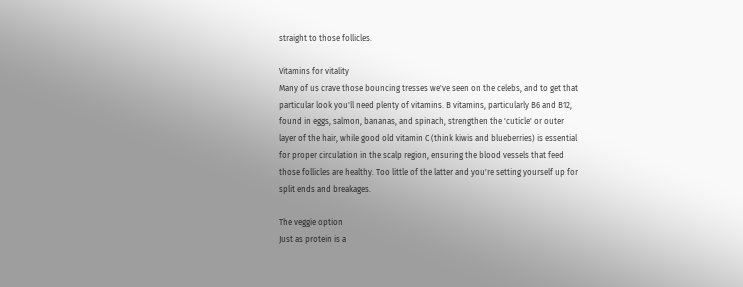straight to those follicles.

Vitamins for vitality
Many of us crave those bouncing tresses we've seen on the celebs, and to get that particular look you'll need plenty of vitamins. B vitamins, particularly B6 and B12, found in eggs, salmon, bananas, and spinach, strengthen the 'cuticle' or outer layer of the hair, while good old vitamin C (think kiwis and blueberries) is essential for proper circulation in the scalp region, ensuring the blood vessels that feed those follicles are healthy. Too little of the latter and you're setting yourself up for split ends and breakages.

The veggie option
Just as protein is a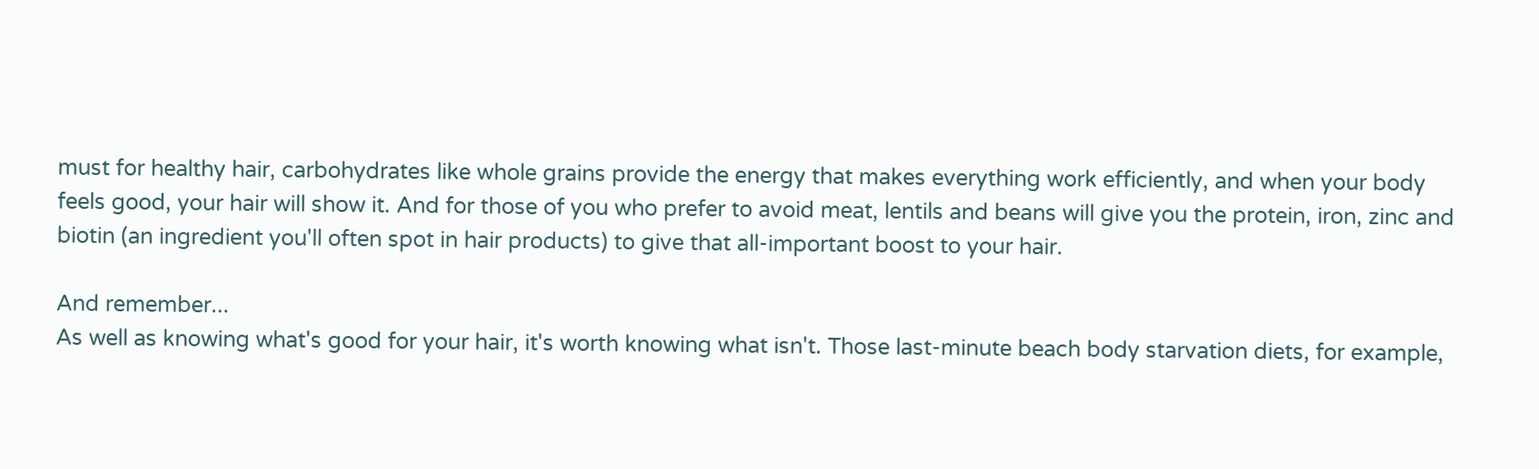must for healthy hair, carbohydrates like whole grains provide the energy that makes everything work efficiently, and when your body feels good, your hair will show it. And for those of you who prefer to avoid meat, lentils and beans will give you the protein, iron, zinc and biotin (an ingredient you'll often spot in hair products) to give that all-important boost to your hair.

And remember...
As well as knowing what's good for your hair, it's worth knowing what isn't. Those last-minute beach body starvation diets, for example,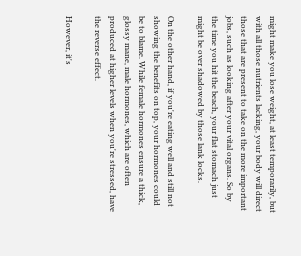might make you lose weight, at least temporarily, but with all those nutrients lacking, your body will direct those that are present to take on the more important jobs, such as looking after your vital organs. So by the time you hit the beach, your flat stomach just might be over shadowed by those lank locks.

On the other hand, if you're eating well and still not showing the benefits on top, your hormones could be to blame. While female hormones ensure a thick, glossy mane, male hormones, which are often produced at higher levels when you're stressed, have the reverse effect.

However, it's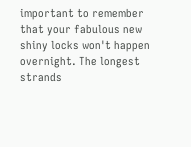important to remember that your fabulous new shiny locks won't happen overnight. The longest strands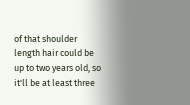of that shoulder length hair could be up to two years old, so it'll be at least three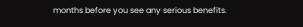months before you see any serious benefits.